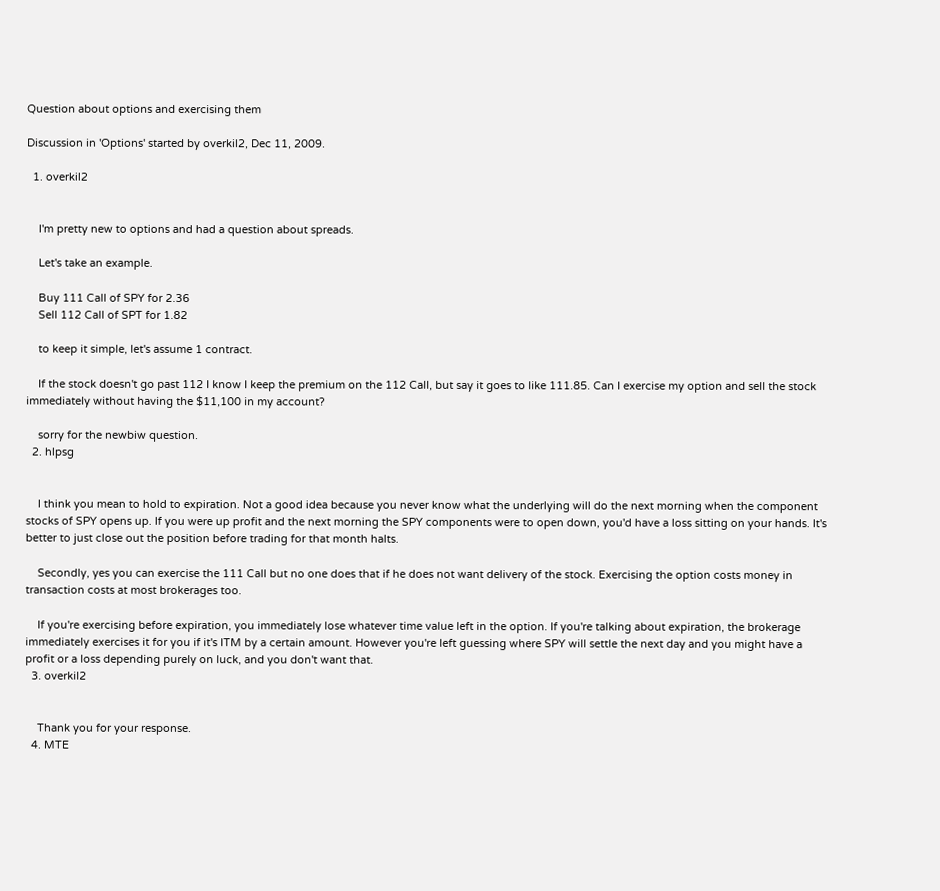Question about options and exercising them

Discussion in 'Options' started by overkil2, Dec 11, 2009.

  1. overkil2


    I'm pretty new to options and had a question about spreads.

    Let's take an example.

    Buy 111 Call of SPY for 2.36
    Sell 112 Call of SPT for 1.82

    to keep it simple, let's assume 1 contract.

    If the stock doesn't go past 112 I know I keep the premium on the 112 Call, but say it goes to like 111.85. Can I exercise my option and sell the stock immediately without having the $11,100 in my account?

    sorry for the newbiw question.
  2. hlpsg


    I think you mean to hold to expiration. Not a good idea because you never know what the underlying will do the next morning when the component stocks of SPY opens up. If you were up profit and the next morning the SPY components were to open down, you'd have a loss sitting on your hands. It's better to just close out the position before trading for that month halts.

    Secondly, yes you can exercise the 111 Call but no one does that if he does not want delivery of the stock. Exercising the option costs money in transaction costs at most brokerages too.

    If you're exercising before expiration, you immediately lose whatever time value left in the option. If you're talking about expiration, the brokerage immediately exercises it for you if it's ITM by a certain amount. However you're left guessing where SPY will settle the next day and you might have a profit or a loss depending purely on luck, and you don't want that.
  3. overkil2


    Thank you for your response.
  4. MTE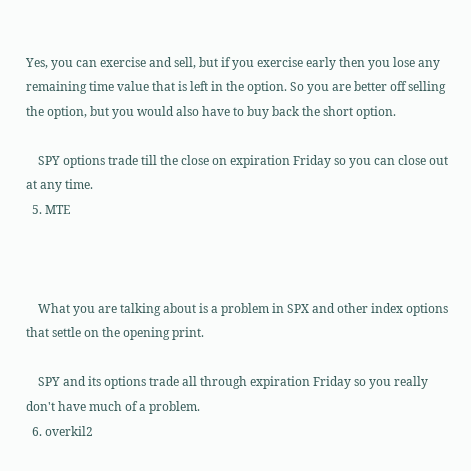Yes, you can exercise and sell, but if you exercise early then you lose any remaining time value that is left in the option. So you are better off selling the option, but you would also have to buy back the short option.

    SPY options trade till the close on expiration Friday so you can close out at any time.
  5. MTE



    What you are talking about is a problem in SPX and other index options that settle on the opening print.

    SPY and its options trade all through expiration Friday so you really don't have much of a problem.
  6. overkil2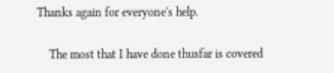Thanks again for everyone's help.

    The most that I have done thusfar is covered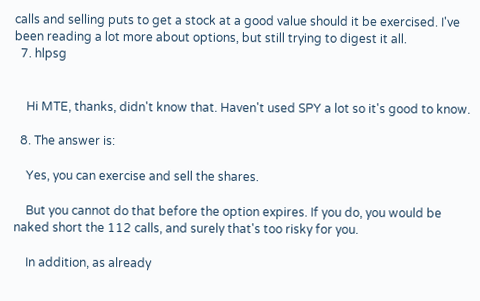calls and selling puts to get a stock at a good value should it be exercised. I've been reading a lot more about options, but still trying to digest it all.
  7. hlpsg


    Hi MTE, thanks, didn't know that. Haven't used SPY a lot so it's good to know.

  8. The answer is:

    Yes, you can exercise and sell the shares.

    But you cannot do that before the option expires. If you do, you would be naked short the 112 calls, and surely that's too risky for you.

    In addition, as already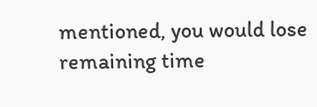mentioned, you would lose remaining time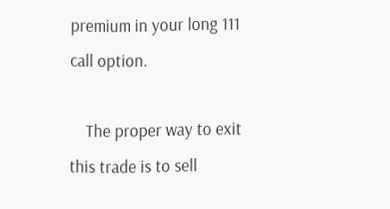premium in your long 111 call option.

    The proper way to exit this trade is to sell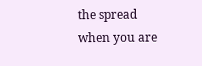the spread when you are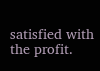satisfied with the profit.